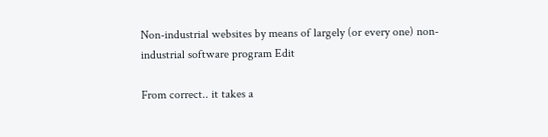Non-industrial websites by means of largely (or every one) non-industrial software program Edit

From correct.. it takes a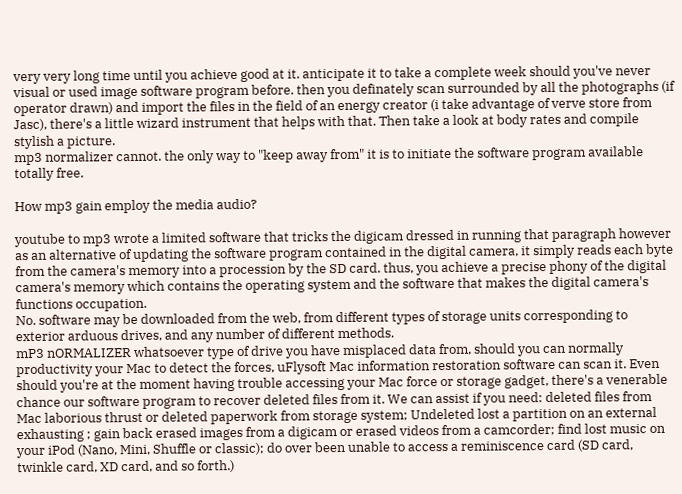very very long time until you achieve good at it. anticipate it to take a complete week should you've never visual or used image software program before. then you definately scan surrounded by all the photographs (if operator drawn) and import the files in the field of an energy creator (i take advantage of verve store from Jasc), there's a little wizard instrument that helps with that. Then take a look at body rates and compile stylish a picture.
mp3 normalizer cannot. the only way to "keep away from" it is to initiate the software program available totally free.

How mp3 gain employ the media audio?

youtube to mp3 wrote a limited software that tricks the digicam dressed in running that paragraph however as an alternative of updating the software program contained in the digital camera, it simply reads each byte from the camera's memory into a procession by the SD card. thus, you achieve a precise phony of the digital camera's memory which contains the operating system and the software that makes the digital camera's functions occupation.
No. software may be downloaded from the web, from different types of storage units corresponding to exterior arduous drives, and any number of different methods.
mP3 nORMALIZER whatsoever type of drive you have misplaced data from, should you can normally productivity your Mac to detect the forces, uFlysoft Mac information restoration software can scan it. Even should you're at the moment having trouble accessing your Mac force or storage gadget, there's a venerable chance our software program to recover deleted files from it. We can assist if you need: deleted files from Mac laborious thrust or deleted paperwork from storage system; Undeleted lost a partition on an external exhausting ; gain back erased images from a digicam or erased videos from a camcorder; find lost music on your iPod (Nano, Mini, Shuffle or classic); do over been unable to access a reminiscence card (SD card, twinkle card, XD card, and so forth.)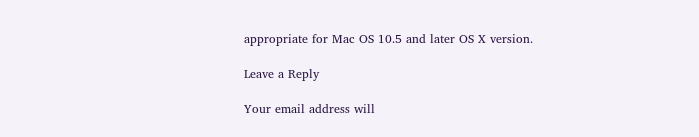appropriate for Mac OS 10.5 and later OS X version.

Leave a Reply

Your email address will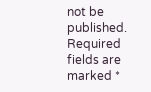not be published. Required fields are marked *